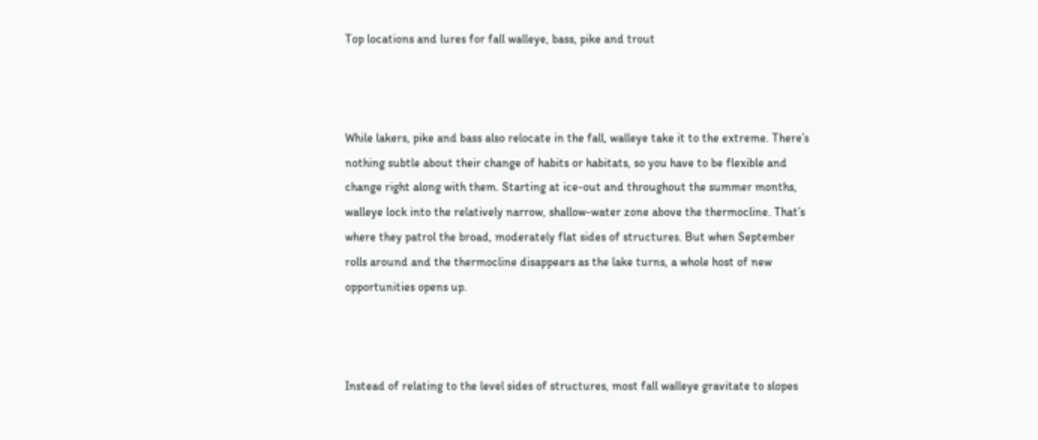Top locations and lures for fall walleye, bass, pike and trout



While lakers, pike and bass also relocate in the fall, walleye take it to the extreme. There’s nothing subtle about their change of habits or habitats, so you have to be flexible and change right along with them. Starting at ice-out and throughout the summer months, walleye lock into the relatively narrow, shallow-water zone above the thermocline. That’s where they patrol the broad, moderately flat sides of structures. But when September rolls around and the thermocline disappears as the lake turns, a whole host of new opportunities opens up.



Instead of relating to the level sides of structures, most fall walleye gravitate to slopes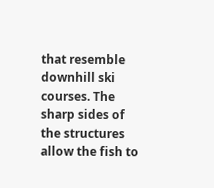that resemble downhill ski courses. The sharp sides of the structures allow the fish to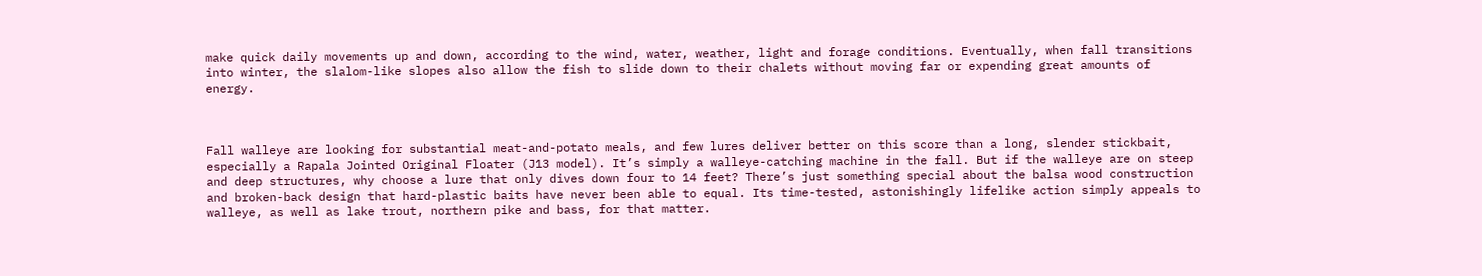make quick daily movements up and down, according to the wind, water, weather, light and forage conditions. Eventually, when fall transitions into winter, the slalom-like slopes also allow the fish to slide down to their chalets without moving far or expending great amounts of energy.



Fall walleye are looking for substantial meat-and-potato meals, and few lures deliver better on this score than a long, slender stickbait, especially a Rapala Jointed Original Floater (J13 model). It’s simply a walleye-catching machine in the fall. But if the walleye are on steep and deep structures, why choose a lure that only dives down four to 14 feet? There’s just something special about the balsa wood construction and broken-back design that hard-plastic baits have never been able to equal. Its time-tested, astonishingly lifelike action simply appeals to walleye, as well as lake trout, northern pike and bass, for that matter.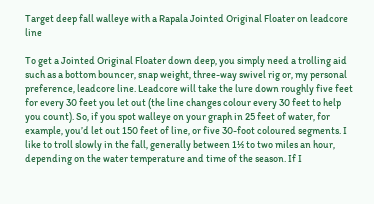Target deep fall walleye with a Rapala Jointed Original Floater on leadcore line

To get a Jointed Original Floater down deep, you simply need a trolling aid such as a bottom bouncer, snap weight, three-way swivel rig or, my personal preference, leadcore line. Leadcore will take the lure down roughly five feet for every 30 feet you let out (the line changes colour every 30 feet to help you count). So, if you spot walleye on your graph in 25 feet of water, for example, you’d let out 150 feet of line, or five 30-foot coloured segments. I like to troll slowly in the fall, generally between 1½ to two miles an hour, depending on the water temperature and time of the season. If I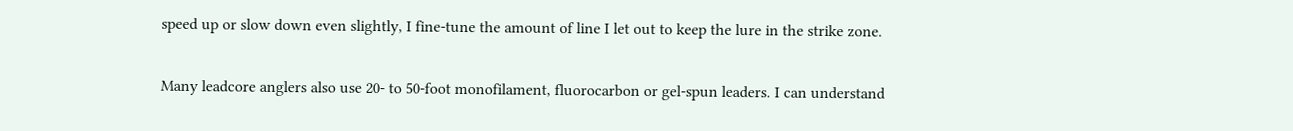speed up or slow down even slightly, I fine-tune the amount of line I let out to keep the lure in the strike zone.


Many leadcore anglers also use 20- to 50-foot monofilament, fluorocarbon or gel-spun leaders. I can understand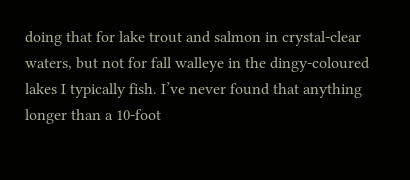doing that for lake trout and salmon in crystal-clear waters, but not for fall walleye in the dingy-coloured lakes I typically fish. I’ve never found that anything longer than a 10-foot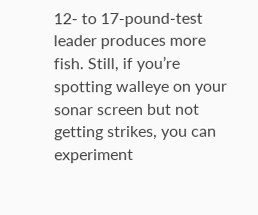12- to 17-pound-test leader produces more fish. Still, if you’re spotting walleye on your sonar screen but not getting strikes, you can experiment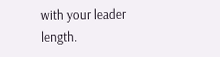with your leader length.